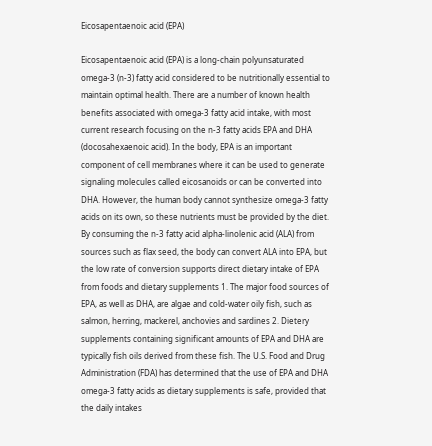Eicosapentaenoic acid (EPA)

Eicosapentaenoic acid (EPA) is a long-chain polyunsaturated omega-3 (n-3) fatty acid considered to be nutritionally essential to maintain optimal health. There are a number of known health benefits associated with omega-3 fatty acid intake, with most current research focusing on the n-3 fatty acids EPA and DHA (docosahexaenoic acid). In the body, EPA is an important component of cell membranes where it can be used to generate signaling molecules called eicosanoids or can be converted into DHA. However, the human body cannot synthesize omega-3 fatty acids on its own, so these nutrients must be provided by the diet. By consuming the n-3 fatty acid alpha-linolenic acid (ALA) from sources such as flax seed, the body can convert ALA into EPA, but the low rate of conversion supports direct dietary intake of EPA from foods and dietary supplements 1. The major food sources of EPA, as well as DHA, are algae and cold-water oily fish, such as salmon, herring, mackerel, anchovies and sardines 2. Dietery supplements containing significant amounts of EPA and DHA are typically fish oils derived from these fish. The U.S. Food and Drug Administration (FDA) has determined that the use of EPA and DHA omega-3 fatty acids as dietary supplements is safe, provided that the daily intakes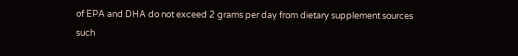of EPA and DHA do not exceed 2 grams per day from dietary supplement sources such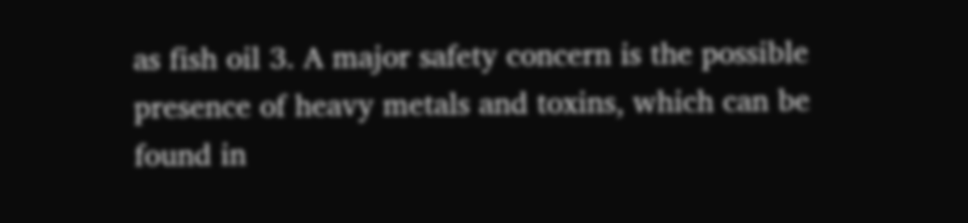as fish oil 3. A major safety concern is the possible presence of heavy metals and toxins, which can be found in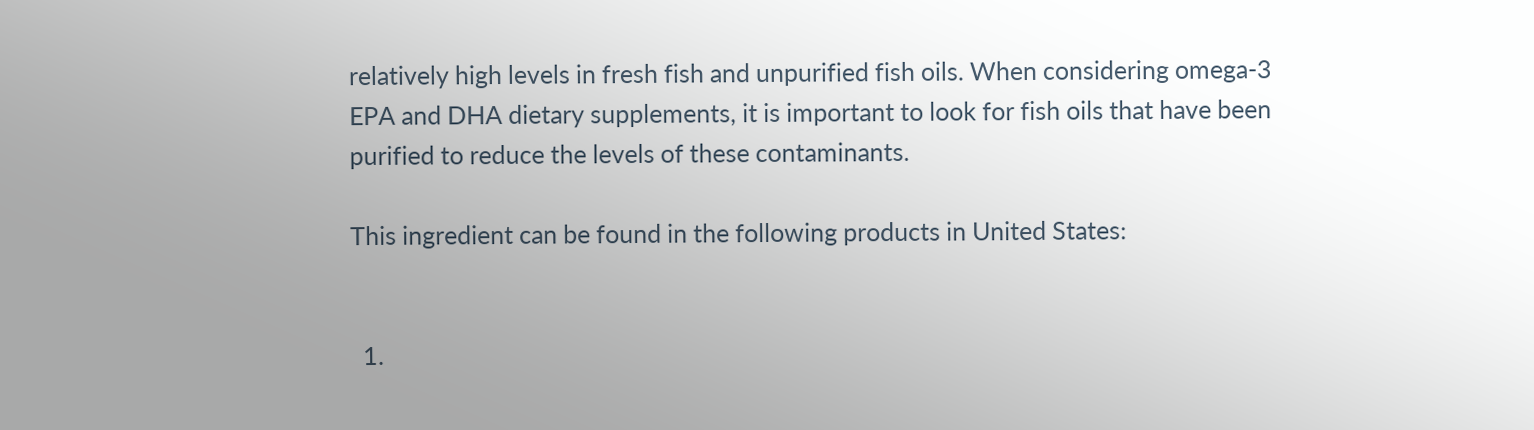relatively high levels in fresh fish and unpurified fish oils. When considering omega-3 EPA and DHA dietary supplements, it is important to look for fish oils that have been purified to reduce the levels of these contaminants.

This ingredient can be found in the following products in United States:


  1.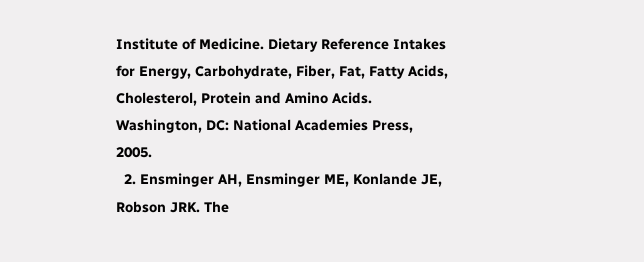Institute of Medicine. Dietary Reference Intakes for Energy, Carbohydrate, Fiber, Fat, Fatty Acids, Cholesterol, Protein and Amino Acids. Washington, DC: National Academies Press, 2005.
  2. Ensminger AH, Ensminger ME, Konlande JE, Robson JRK. The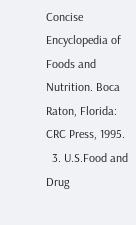Concise Encyclopedia of Foods and Nutrition. Boca Raton, Florida: CRC Press, 1995.
  3. U.S.Food and Drug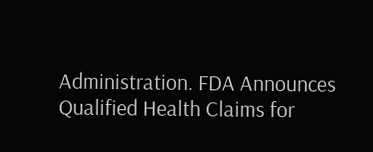Administration. FDA Announces Qualified Health Claims for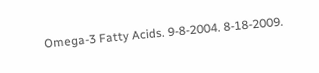Omega-3 Fatty Acids. 9-8-2004. 8-18-2009.